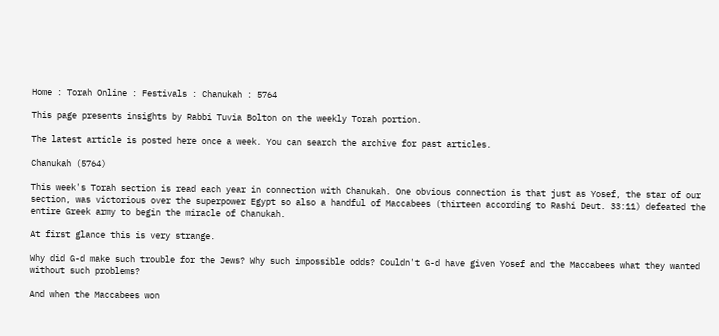Home : Torah Online : Festivals : Chanukah : 5764

This page presents insights by Rabbi Tuvia Bolton on the weekly Torah portion.

The latest article is posted here once a week. You can search the archive for past articles.

Chanukah (5764)

This week's Torah section is read each year in connection with Chanukah. One obvious connection is that just as Yosef, the star of our section, was victorious over the superpower Egypt so also a handful of Maccabees (thirteen according to Rashi Deut. 33:11) defeated the entire Greek army to begin the miracle of Chanukah.

At first glance this is very strange.

Why did G-d make such trouble for the Jews? Why such impossible odds? Couldn't G-d have given Yosef and the Maccabees what they wanted without such problems?

And when the Maccabees won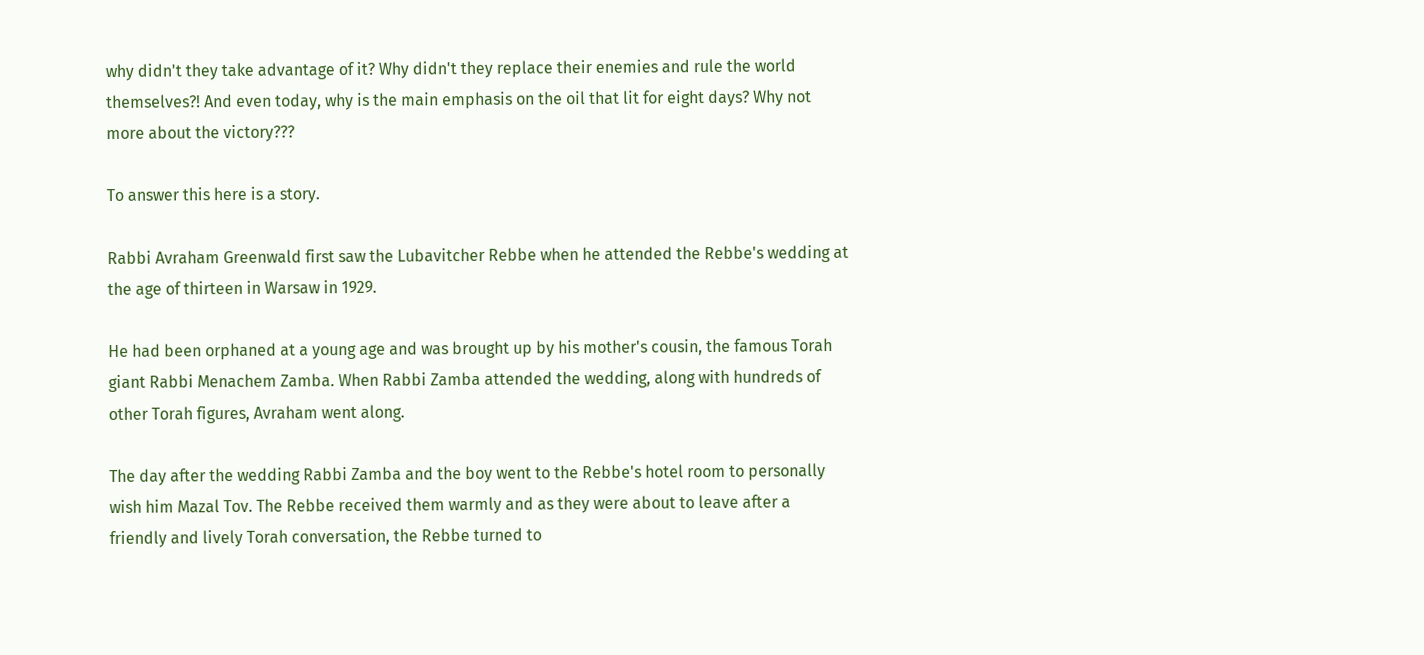why didn't they take advantage of it? Why didn't they replace their enemies and rule the world themselves?! And even today, why is the main emphasis on the oil that lit for eight days? Why not more about the victory???

To answer this here is a story.

Rabbi Avraham Greenwald first saw the Lubavitcher Rebbe when he attended the Rebbe's wedding at the age of thirteen in Warsaw in 1929.

He had been orphaned at a young age and was brought up by his mother's cousin, the famous Torah giant Rabbi Menachem Zamba. When Rabbi Zamba attended the wedding, along with hundreds of other Torah figures, Avraham went along.

The day after the wedding Rabbi Zamba and the boy went to the Rebbe's hotel room to personally wish him Mazal Tov. The Rebbe received them warmly and as they were about to leave after a friendly and lively Torah conversation, the Rebbe turned to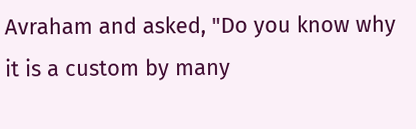Avraham and asked, "Do you know why it is a custom by many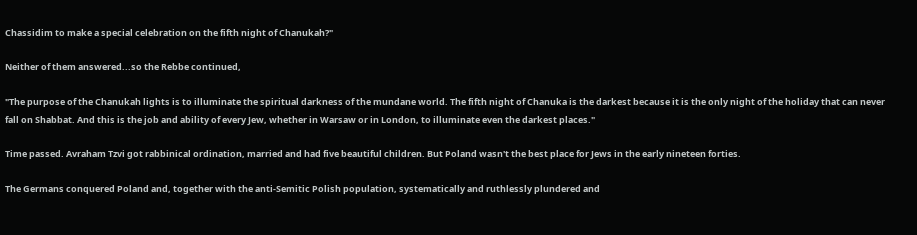Chassidim to make a special celebration on the fifth night of Chanukah?"

Neither of them answered...so the Rebbe continued,

"The purpose of the Chanukah lights is to illuminate the spiritual darkness of the mundane world. The fifth night of Chanuka is the darkest because it is the only night of the holiday that can never fall on Shabbat. And this is the job and ability of every Jew, whether in Warsaw or in London, to illuminate even the darkest places."

Time passed. Avraham Tzvi got rabbinical ordination, married and had five beautiful children. But Poland wasn't the best place for Jews in the early nineteen forties.

The Germans conquered Poland and, together with the anti-Semitic Polish population, systematically and ruthlessly plundered and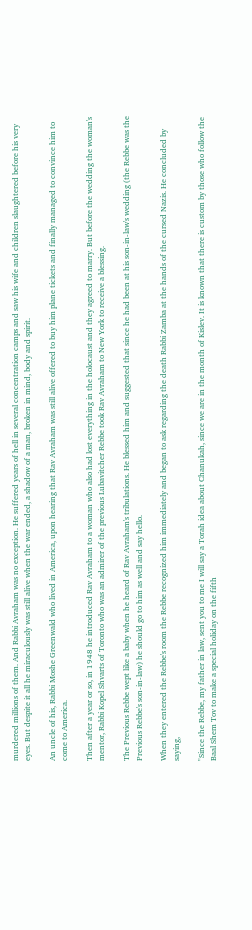murdered millions of them. And Rabbi Avraham was no exception. He suffered years of hell in several concentration camps and saw his wife and children slaughtered before his very eyes. But despite it all he miraculously was still alive when the war ended, a shadow of a man, broken in mind, body and spirit.

An uncle of his, Rabbi Moshe Greenwald who lived in America, upon hearing that Rav Avraham was still alive offered to buy him plane tickets and finally managed to convince him to come to America.

Then after a year or so, in 1948 he introduced Rav Avraham to a woman who also had lost everything in the holocaust and they agreed to marry. But before the wedding the woman's mentor, Rabbi Kopel Shvarts of Toronto who was an admirer of the previous Lubavitcher Rebbe took Rav Avraham to New York to receive a blessing.

The Previous Rebbe wept like a baby when he heard of Rav Avraham's tribulations. He blessed him and suggested that since he had been at his son-in-law's wedding (the Rebbe was the Previous Rebbe's son-in-law) he should go to him as well and say hello.

When they entered the Rebbe's room the Rebbe recognized him immediately and began to ask regarding the death Rabbi Zamba at the hands of the cursed Nazis. He concluded by saying,

"Since the Rebbe, my father in law, sent you to me I will say a Torah idea about Chanukah, since we are in the month of Kislev. It is known that there is custom by those who follow the Baal Shem Tov to make a special holiday on the fifth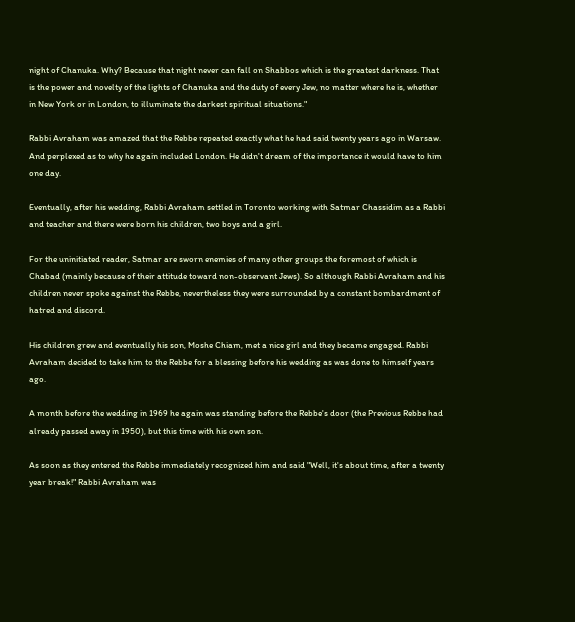night of Chanuka. Why? Because that night never can fall on Shabbos which is the greatest darkness. That is the power and novelty of the lights of Chanuka and the duty of every Jew, no matter where he is, whether in New York or in London, to illuminate the darkest spiritual situations."

Rabbi Avraham was amazed that the Rebbe repeated exactly what he had said twenty years ago in Warsaw. And perplexed as to why he again included London. He didn't dream of the importance it would have to him one day.

Eventually, after his wedding, Rabbi Avraham settled in Toronto working with Satmar Chassidim as a Rabbi and teacher and there were born his children, two boys and a girl.

For the uninitiated reader, Satmar are sworn enemies of many other groups the foremost of which is Chabad (mainly because of their attitude toward non-observant Jews). So although Rabbi Avraham and his children never spoke against the Rebbe, nevertheless they were surrounded by a constant bombardment of hatred and discord.

His children grew and eventually his son, Moshe Chiam, met a nice girl and they became engaged. Rabbi Avraham decided to take him to the Rebbe for a blessing before his wedding as was done to himself years ago.

A month before the wedding in 1969 he again was standing before the Rebbe's door (the Previous Rebbe had already passed away in 1950), but this time with his own son.

As soon as they entered the Rebbe immediately recognized him and said "Well, it's about time, after a twenty year break!" Rabbi Avraham was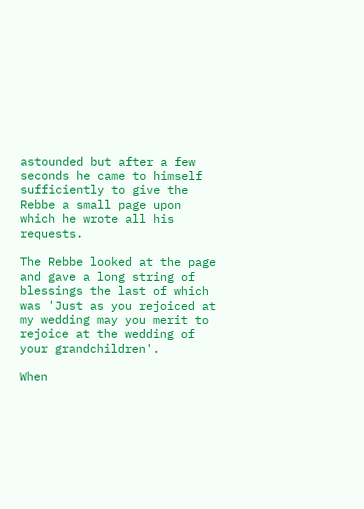astounded but after a few seconds he came to himself sufficiently to give the Rebbe a small page upon which he wrote all his requests.

The Rebbe looked at the page and gave a long string of blessings the last of which was 'Just as you rejoiced at my wedding may you merit to rejoice at the wedding of your grandchildren'.

When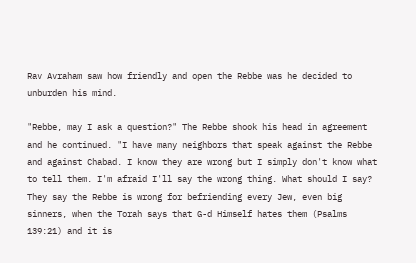Rav Avraham saw how friendly and open the Rebbe was he decided to unburden his mind.

"Rebbe, may I ask a question?" The Rebbe shook his head in agreement and he continued. "I have many neighbors that speak against the Rebbe and against Chabad. I know they are wrong but I simply don't know what to tell them. I'm afraid I'll say the wrong thing. What should I say? They say the Rebbe is wrong for befriending every Jew, even big sinners, when the Torah says that G-d Himself hates them (Psalms 139:21) and it is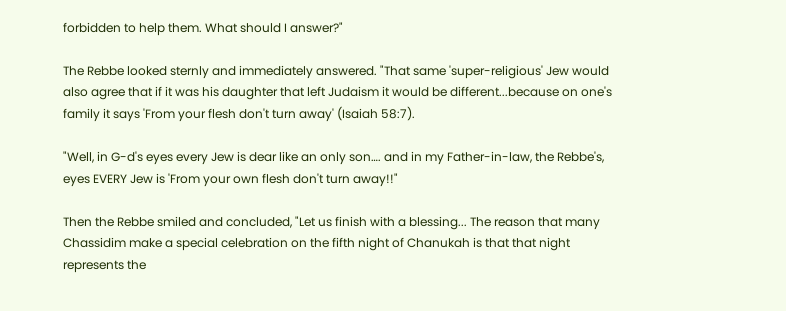forbidden to help them. What should I answer?"

The Rebbe looked sternly and immediately answered. "That same 'super-religious' Jew would also agree that if it was his daughter that left Judaism it would be different...because on one's family it says 'From your flesh don't turn away' (Isaiah 58:7).

"Well, in G-d's eyes every Jew is dear like an only son…. and in my Father-in-law, the Rebbe's, eyes EVERY Jew is 'From your own flesh don't turn away!!"

Then the Rebbe smiled and concluded, "Let us finish with a blessing... The reason that many Chassidim make a special celebration on the fifth night of Chanukah is that that night represents the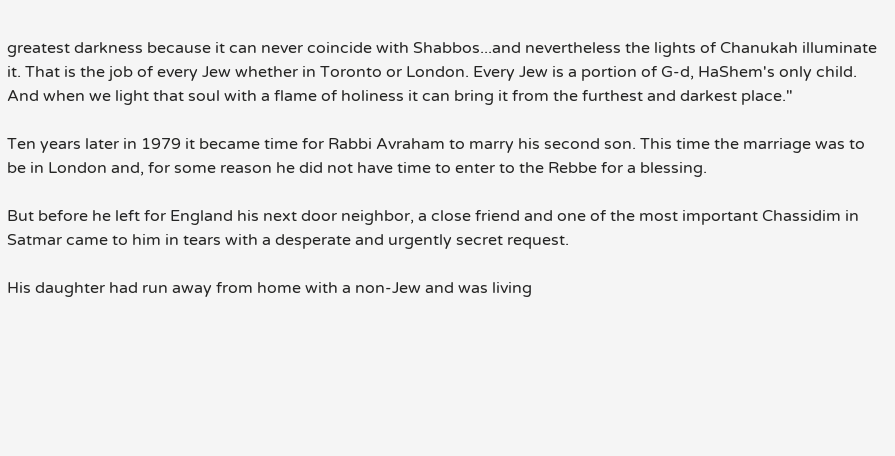greatest darkness because it can never coincide with Shabbos...and nevertheless the lights of Chanukah illuminate it. That is the job of every Jew whether in Toronto or London. Every Jew is a portion of G-d, HaShem's only child. And when we light that soul with a flame of holiness it can bring it from the furthest and darkest place."

Ten years later in 1979 it became time for Rabbi Avraham to marry his second son. This time the marriage was to be in London and, for some reason he did not have time to enter to the Rebbe for a blessing.

But before he left for England his next door neighbor, a close friend and one of the most important Chassidim in Satmar came to him in tears with a desperate and urgently secret request.

His daughter had run away from home with a non-Jew and was living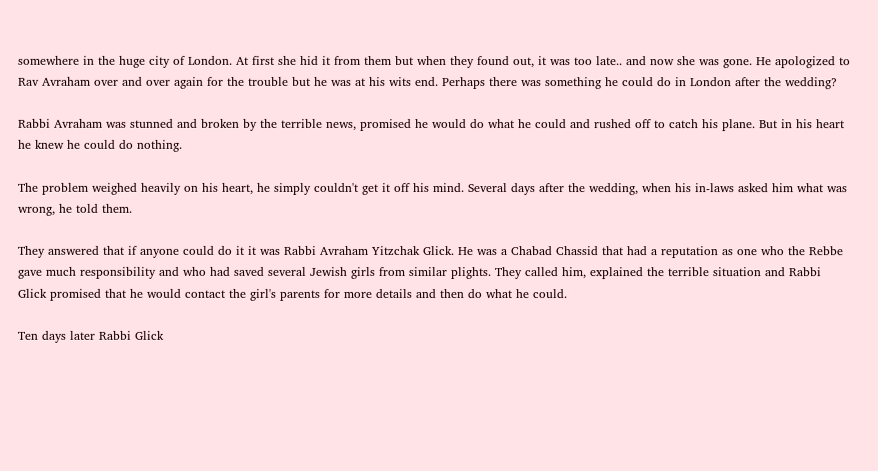somewhere in the huge city of London. At first she hid it from them but when they found out, it was too late.. and now she was gone. He apologized to Rav Avraham over and over again for the trouble but he was at his wits end. Perhaps there was something he could do in London after the wedding?

Rabbi Avraham was stunned and broken by the terrible news, promised he would do what he could and rushed off to catch his plane. But in his heart he knew he could do nothing.

The problem weighed heavily on his heart, he simply couldn't get it off his mind. Several days after the wedding, when his in-laws asked him what was wrong, he told them.

They answered that if anyone could do it it was Rabbi Avraham Yitzchak Glick. He was a Chabad Chassid that had a reputation as one who the Rebbe gave much responsibility and who had saved several Jewish girls from similar plights. They called him, explained the terrible situation and Rabbi Glick promised that he would contact the girl's parents for more details and then do what he could.

Ten days later Rabbi Glick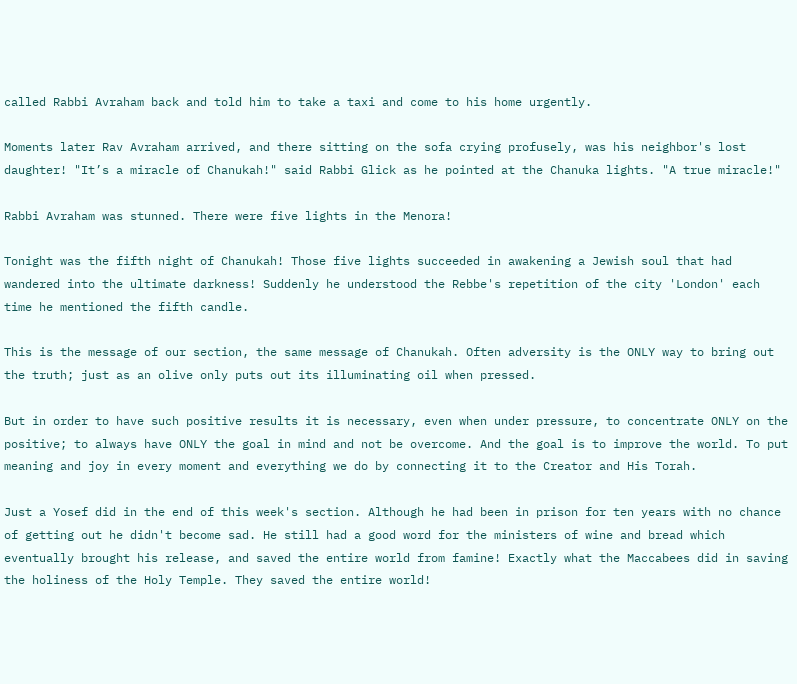called Rabbi Avraham back and told him to take a taxi and come to his home urgently.

Moments later Rav Avraham arrived, and there sitting on the sofa crying profusely, was his neighbor's lost daughter! "It’s a miracle of Chanukah!" said Rabbi Glick as he pointed at the Chanuka lights. "A true miracle!"

Rabbi Avraham was stunned. There were five lights in the Menora!

Tonight was the fifth night of Chanukah! Those five lights succeeded in awakening a Jewish soul that had wandered into the ultimate darkness! Suddenly he understood the Rebbe's repetition of the city 'London' each time he mentioned the fifth candle.

This is the message of our section, the same message of Chanukah. Often adversity is the ONLY way to bring out the truth; just as an olive only puts out its illuminating oil when pressed.

But in order to have such positive results it is necessary, even when under pressure, to concentrate ONLY on the positive; to always have ONLY the goal in mind and not be overcome. And the goal is to improve the world. To put meaning and joy in every moment and everything we do by connecting it to the Creator and His Torah.

Just a Yosef did in the end of this week's section. Although he had been in prison for ten years with no chance of getting out he didn't become sad. He still had a good word for the ministers of wine and bread which eventually brought his release, and saved the entire world from famine! Exactly what the Maccabees did in saving the holiness of the Holy Temple. They saved the entire world!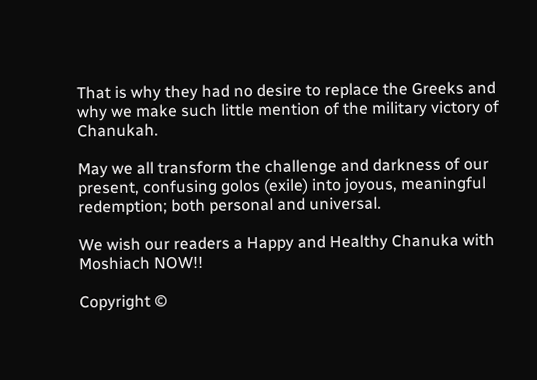That is why they had no desire to replace the Greeks and why we make such little mention of the military victory of Chanukah.

May we all transform the challenge and darkness of our present, confusing golos (exile) into joyous, meaningful redemption; both personal and universal.

We wish our readers a Happy and Healthy Chanuka with Moshiach NOW!!

Copyright ©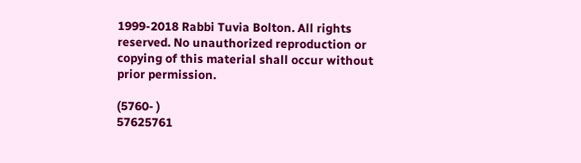1999-2018 Rabbi Tuvia Bolton. All rights reserved. No unauthorized reproduction or copying of this material shall occur without prior permission.

(5760- )
57625761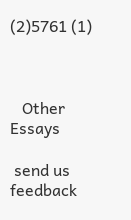(2)5761 (1)



   Other Essays

 send us feedback